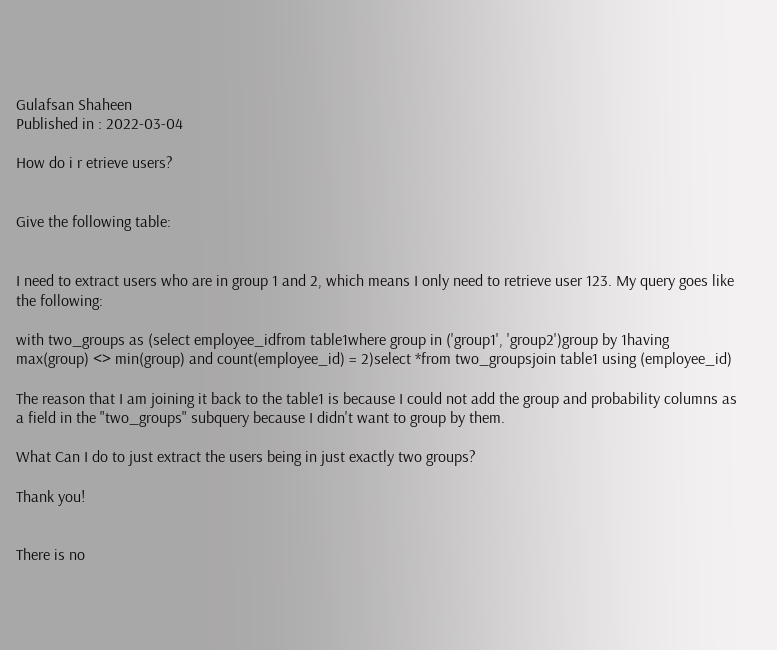Gulafsan Shaheen
Published in : 2022-03-04

How do i r etrieve users?


Give the following table:


I need to extract users who are in group 1 and 2, which means I only need to retrieve user 123. My query goes like the following:

with two_groups as (select employee_idfrom table1where group in ('group1', 'group2')group by 1having max(group) <> min(group) and count(employee_id) = 2)select *from two_groupsjoin table1 using (employee_id)

The reason that I am joining it back to the table1 is because I could not add the group and probability columns as a field in the "two_groups" subquery because I didn't want to group by them.

What Can I do to just extract the users being in just exactly two groups?

Thank you!


There is no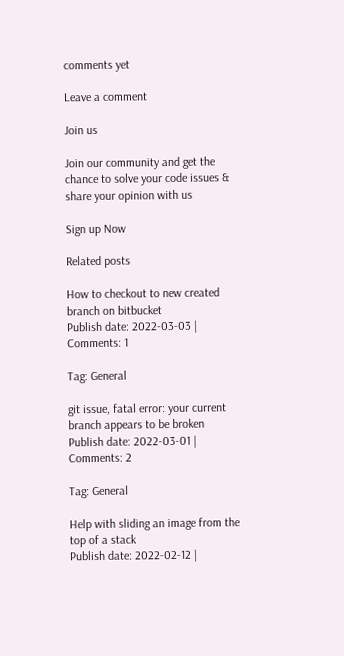comments yet

Leave a comment

Join us

Join our community and get the chance to solve your code issues & share your opinion with us

Sign up Now

Related posts

How to checkout to new created branch on bitbucket
Publish date: 2022-03-03 | Comments: 1

Tag: General

git issue, fatal error: your current branch appears to be broken
Publish date: 2022-03-01 | Comments: 2

Tag: General

Help with sliding an image from the top of a stack
Publish date: 2022-02-12 |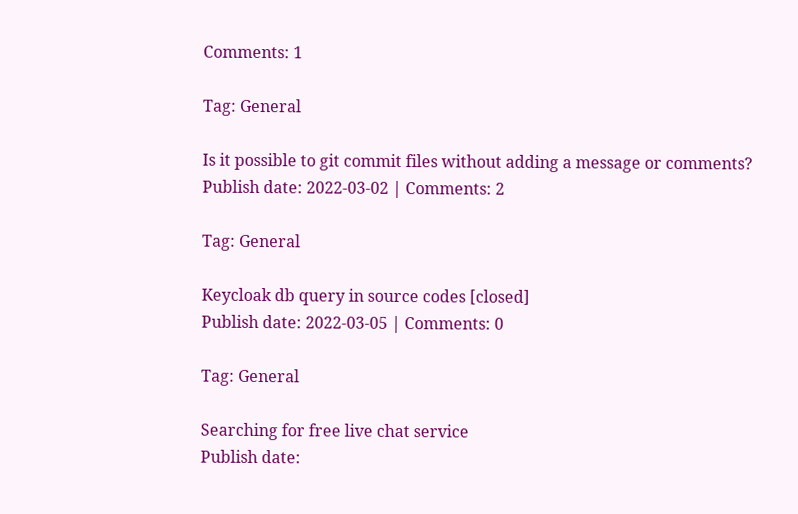Comments: 1

Tag: General

Is it possible to git commit files without adding a message or comments?
Publish date: 2022-03-02 | Comments: 2

Tag: General

Keycloak db query in source codes [closed]
Publish date: 2022-03-05 | Comments: 0

Tag: General

Searching for free live chat service
Publish date: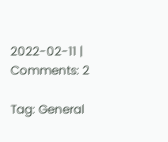2022-02-11 | Comments: 2

Tag: General